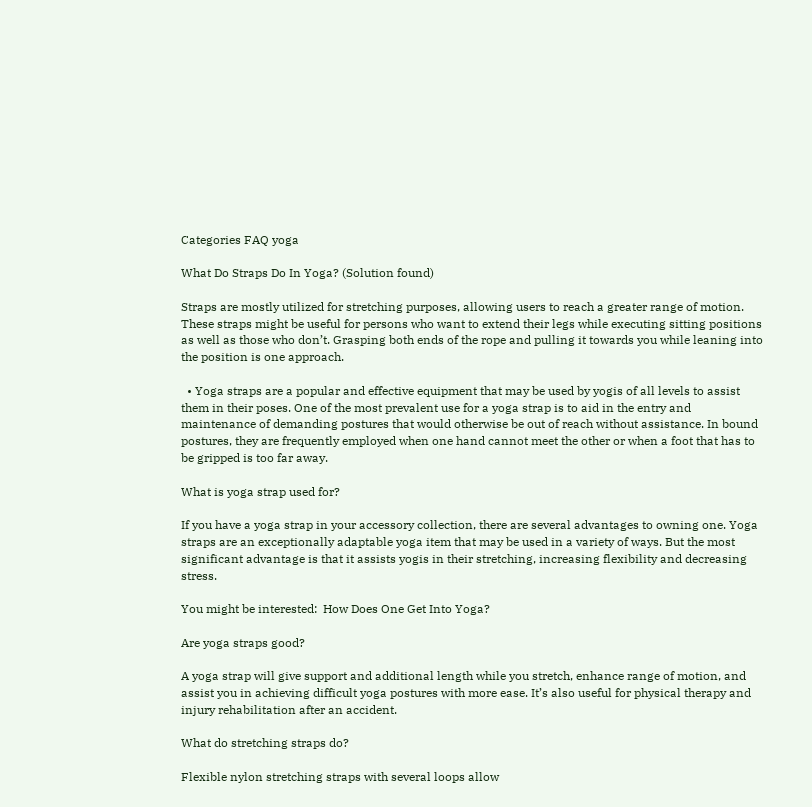Categories FAQ yoga

What Do Straps Do In Yoga? (Solution found)

Straps are mostly utilized for stretching purposes, allowing users to reach a greater range of motion. These straps might be useful for persons who want to extend their legs while executing sitting positions as well as those who don’t. Grasping both ends of the rope and pulling it towards you while leaning into the position is one approach.

  • Yoga straps are a popular and effective equipment that may be used by yogis of all levels to assist them in their poses. One of the most prevalent use for a yoga strap is to aid in the entry and maintenance of demanding postures that would otherwise be out of reach without assistance. In bound postures, they are frequently employed when one hand cannot meet the other or when a foot that has to be gripped is too far away.

What is yoga strap used for?

If you have a yoga strap in your accessory collection, there are several advantages to owning one. Yoga straps are an exceptionally adaptable yoga item that may be used in a variety of ways. But the most significant advantage is that it assists yogis in their stretching, increasing flexibility and decreasing stress.

You might be interested:  How Does One Get Into Yoga?

Are yoga straps good?

A yoga strap will give support and additional length while you stretch, enhance range of motion, and assist you in achieving difficult yoga postures with more ease. It’s also useful for physical therapy and injury rehabilitation after an accident.

What do stretching straps do?

Flexible nylon stretching straps with several loops allow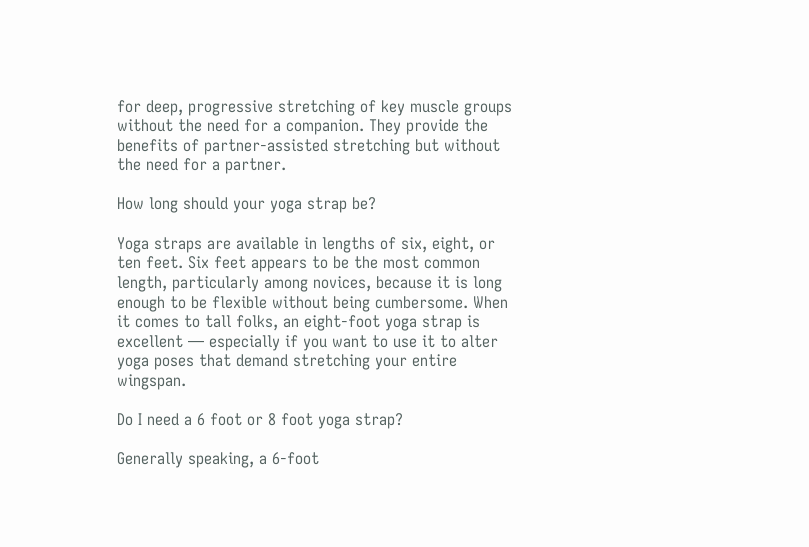for deep, progressive stretching of key muscle groups without the need for a companion. They provide the benefits of partner-assisted stretching but without the need for a partner.

How long should your yoga strap be?

Yoga straps are available in lengths of six, eight, or ten feet. Six feet appears to be the most common length, particularly among novices, because it is long enough to be flexible without being cumbersome. When it comes to tall folks, an eight-foot yoga strap is excellent — especially if you want to use it to alter yoga poses that demand stretching your entire wingspan.

Do I need a 6 foot or 8 foot yoga strap?

Generally speaking, a 6-foot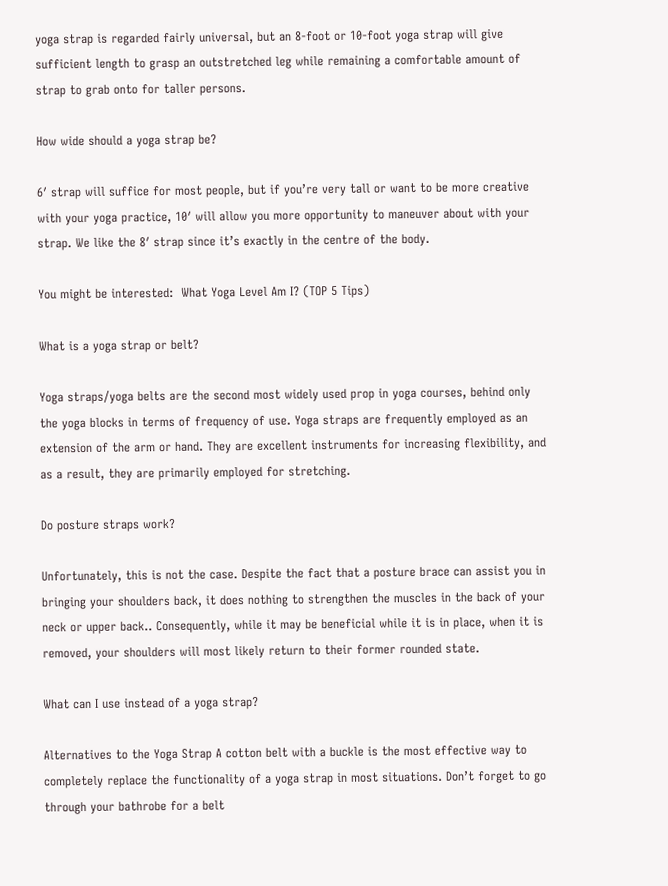yoga strap is regarded fairly universal, but an 8-foot or 10-foot yoga strap will give sufficient length to grasp an outstretched leg while remaining a comfortable amount of strap to grab onto for taller persons.

How wide should a yoga strap be?

6′ strap will suffice for most people, but if you’re very tall or want to be more creative with your yoga practice, 10′ will allow you more opportunity to maneuver about with your strap. We like the 8′ strap since it’s exactly in the centre of the body.

You might be interested:  What Yoga Level Am I? (TOP 5 Tips)

What is a yoga strap or belt?

Yoga straps/yoga belts are the second most widely used prop in yoga courses, behind only the yoga blocks in terms of frequency of use. Yoga straps are frequently employed as an extension of the arm or hand. They are excellent instruments for increasing flexibility, and as a result, they are primarily employed for stretching.

Do posture straps work?

Unfortunately, this is not the case. Despite the fact that a posture brace can assist you in bringing your shoulders back, it does nothing to strengthen the muscles in the back of your neck or upper back.. Consequently, while it may be beneficial while it is in place, when it is removed, your shoulders will most likely return to their former rounded state.

What can I use instead of a yoga strap?

Alternatives to the Yoga Strap A cotton belt with a buckle is the most effective way to completely replace the functionality of a yoga strap in most situations. Don’t forget to go through your bathrobe for a belt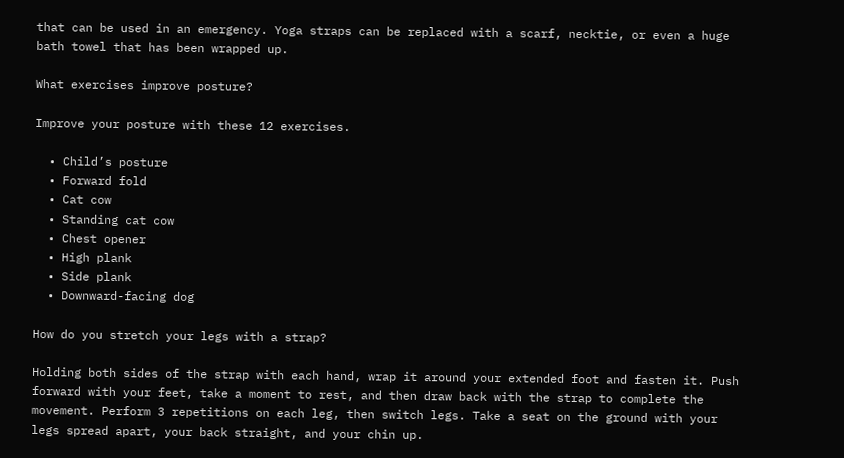that can be used in an emergency. Yoga straps can be replaced with a scarf, necktie, or even a huge bath towel that has been wrapped up.

What exercises improve posture?

Improve your posture with these 12 exercises.

  • Child’s posture
  • Forward fold
  • Cat cow
  • Standing cat cow
  • Chest opener
  • High plank
  • Side plank
  • Downward-facing dog

How do you stretch your legs with a strap?

Holding both sides of the strap with each hand, wrap it around your extended foot and fasten it. Push forward with your feet, take a moment to rest, and then draw back with the strap to complete the movement. Perform 3 repetitions on each leg, then switch legs. Take a seat on the ground with your legs spread apart, your back straight, and your chin up.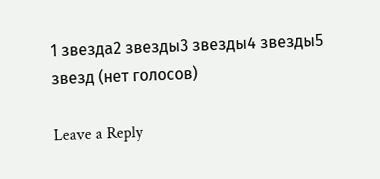1 звезда2 звезды3 звезды4 звезды5 звезд (нет голосов)

Leave a Reply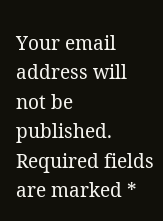Your email address will not be published. Required fields are marked *